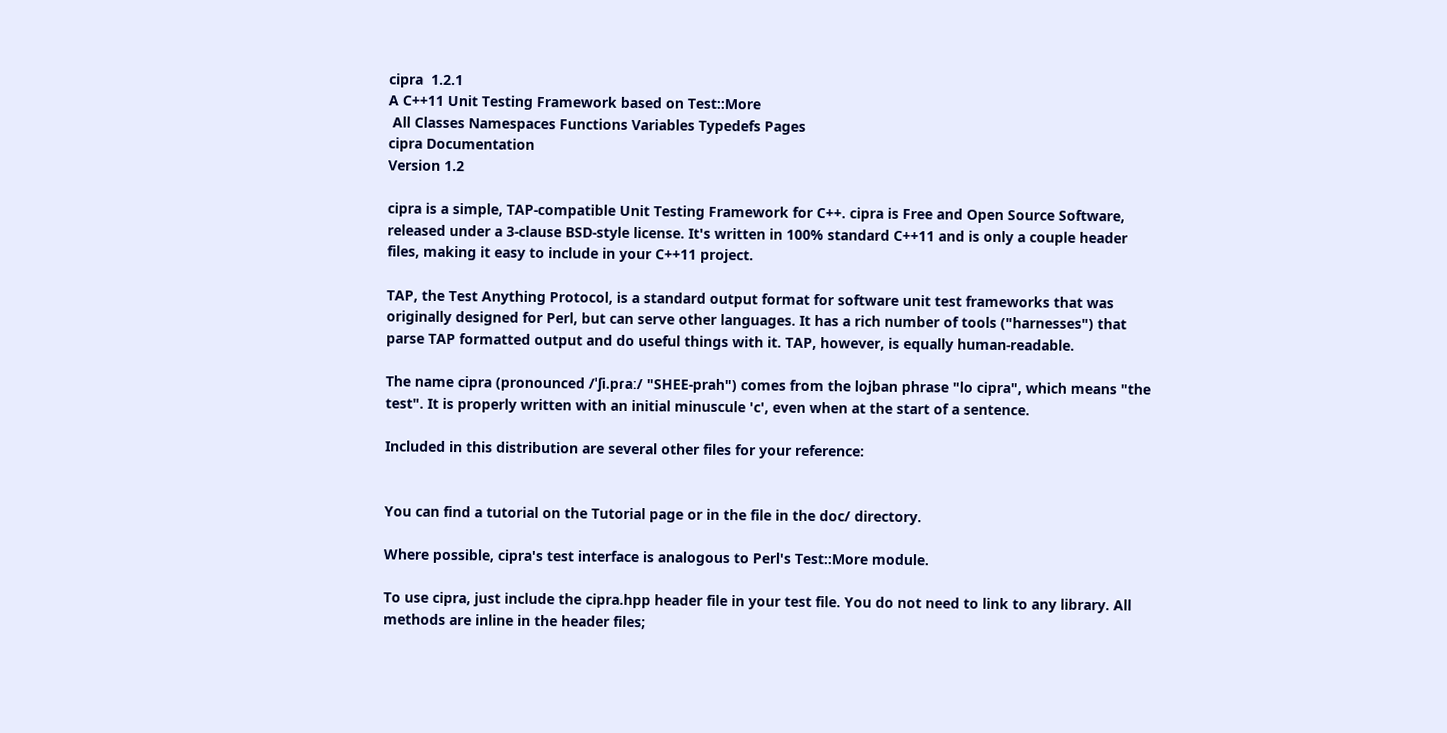cipra  1.2.1
A C++11 Unit Testing Framework based on Test::More
 All Classes Namespaces Functions Variables Typedefs Pages
cipra Documentation
Version 1.2

cipra is a simple, TAP-compatible Unit Testing Framework for C++. cipra is Free and Open Source Software, released under a 3-clause BSD-style license. It's written in 100% standard C++11 and is only a couple header files, making it easy to include in your C++11 project.

TAP, the Test Anything Protocol, is a standard output format for software unit test frameworks that was originally designed for Perl, but can serve other languages. It has a rich number of tools ("harnesses") that parse TAP formatted output and do useful things with it. TAP, however, is equally human-readable.

The name cipra (pronounced /ˈʃi.pɾaː/ "SHEE-prah") comes from the lojban phrase "lo cipra", which means "the test". It is properly written with an initial minuscule 'c', even when at the start of a sentence.

Included in this distribution are several other files for your reference:


You can find a tutorial on the Tutorial page or in the file in the doc/ directory.

Where possible, cipra's test interface is analogous to Perl's Test::More module.

To use cipra, just include the cipra.hpp header file in your test file. You do not need to link to any library. All methods are inline in the header files;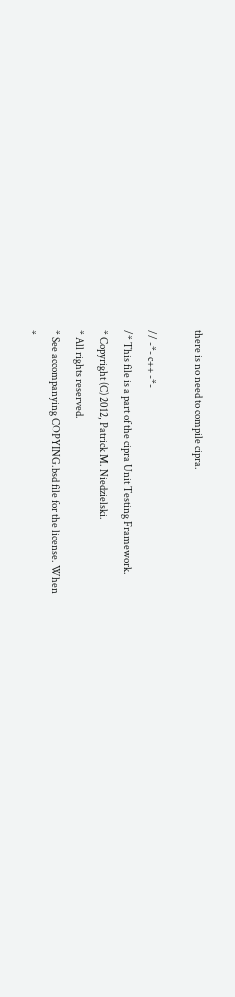there is no need to compile cipra.

// -*- c++ -*-
/* This file is a part of the cipra Unit Testing Framework.
* Copyright (C) 2012, Patrick M. Niedzielski.
* All rights reserved.
* See accompanying COPYING.bsd file for the license. When
*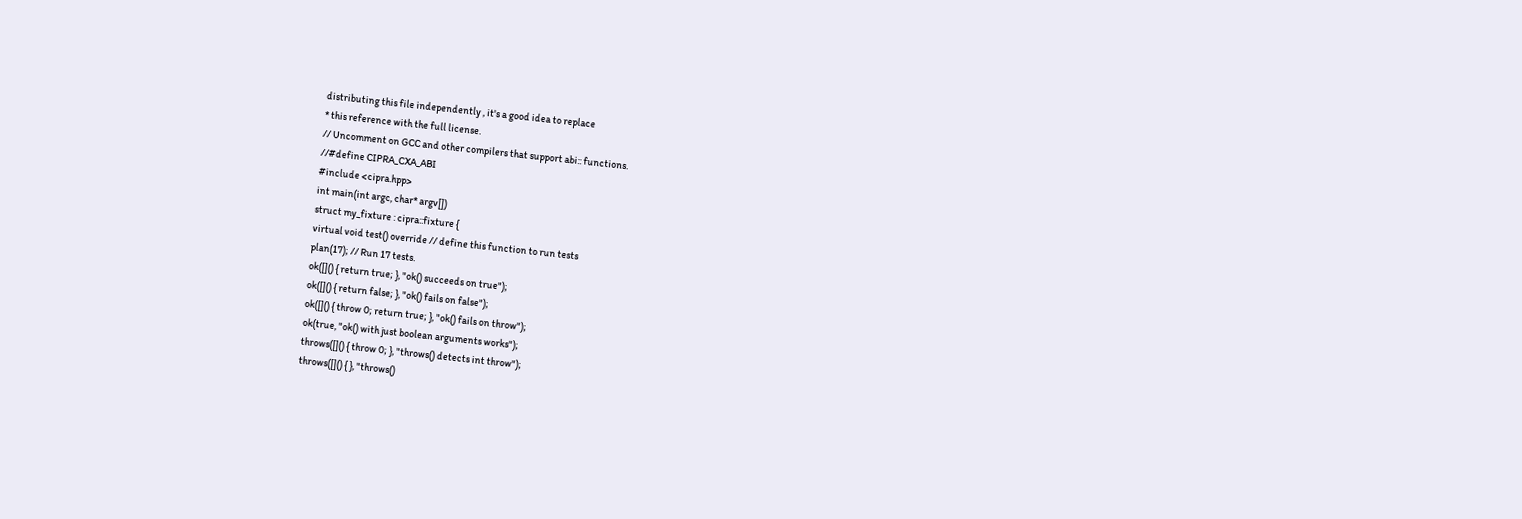distributing this file independently , it's a good idea to replace
* this reference with the full license.
// Uncomment on GCC and other compilers that support abi:: functions.
//#define CIPRA_CXA_ABI
#include <cipra.hpp>
int main(int argc, char* argv[])
struct my_fixture : cipra::fixture {
virtual void test() override // define this function to run tests
plan(17); // Run 17 tests.
ok([]() { return true; }, "ok() succeeds on true");
ok([]() { return false; }, "ok() fails on false");
ok([]() { throw 0; return true; }, "ok() fails on throw");
ok(true, "ok() with just boolean arguments works");
throws([]() { throw 0; }, "throws() detects int throw");
throws([]() { }, "throws()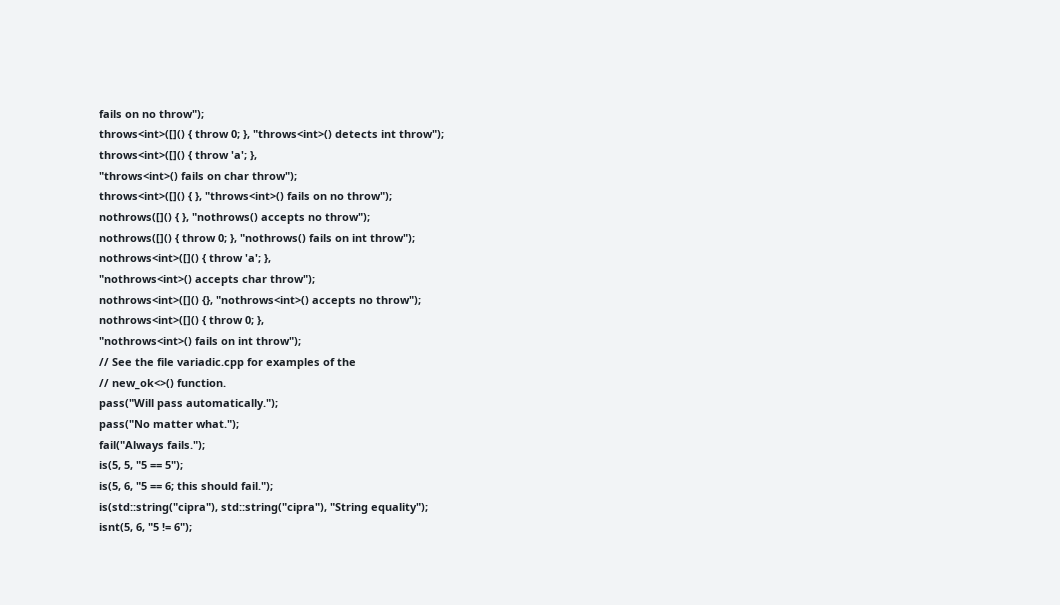fails on no throw");
throws<int>([]() { throw 0; }, "throws<int>() detects int throw");
throws<int>([]() { throw 'a'; },
"throws<int>() fails on char throw");
throws<int>([]() { }, "throws<int>() fails on no throw");
nothrows([]() { }, "nothrows() accepts no throw");
nothrows([]() { throw 0; }, "nothrows() fails on int throw");
nothrows<int>([]() { throw 'a'; },
"nothrows<int>() accepts char throw");
nothrows<int>([]() {}, "nothrows<int>() accepts no throw");
nothrows<int>([]() { throw 0; },
"nothrows<int>() fails on int throw");
// See the file variadic.cpp for examples of the
// new_ok<>() function.
pass("Will pass automatically.");
pass("No matter what.");
fail("Always fails.");
is(5, 5, "5 == 5");
is(5, 6, "5 == 6; this should fail.");
is(std::string("cipra"), std::string("cipra"), "String equality");
isnt(5, 6, "5 != 6");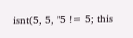isnt(5, 5, "5 != 5; this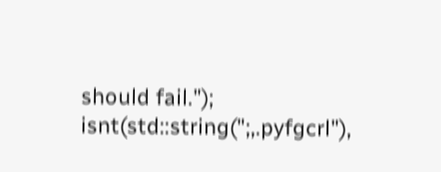should fail.");
isnt(std::string(";,.pyfgcrl"),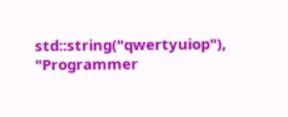std::string("qwertyuiop"),
"Programmer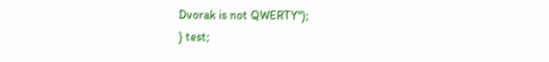Dvorak is not QWERTY");
} test;